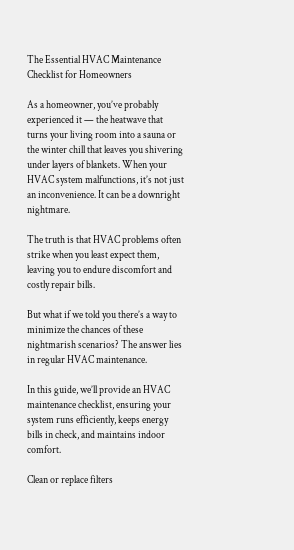The Essential HVAC Maintenance Checklist for Homeowners

As a homeowner, you’ve probably experienced it — the heatwave that turns your living room into a sauna or the winter chill that leaves you shivering under layers of blankets. When your HVAC system malfunctions, it’s not just an inconvenience. It can be a downright nightmare.

The truth is that HVAC problems often strike when you least expect them, leaving you to endure discomfort and costly repair bills.

But what if we told you there’s a way to minimize the chances of these nightmarish scenarios? The answer lies in regular HVAC maintenance.

In this guide, we’ll provide an HVAC maintenance checklist, ensuring your system runs efficiently, keeps energy bills in check, and maintains indoor comfort.

Clean or replace filters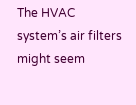The HVAC system’s air filters might seem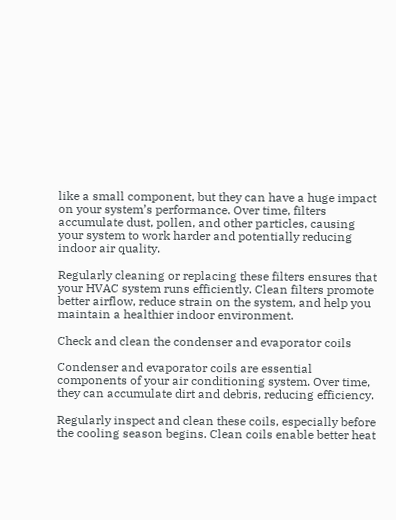like a small component, but they can have a huge impact on your system’s performance. Over time, filters accumulate dust, pollen, and other particles, causing your system to work harder and potentially reducing indoor air quality.

Regularly cleaning or replacing these filters ensures that your HVAC system runs efficiently. Clean filters promote better airflow, reduce strain on the system, and help you maintain a healthier indoor environment.

Check and clean the condenser and evaporator coils

Condenser and evaporator coils are essential components of your air conditioning system. Over time, they can accumulate dirt and debris, reducing efficiency.

Regularly inspect and clean these coils, especially before the cooling season begins. Clean coils enable better heat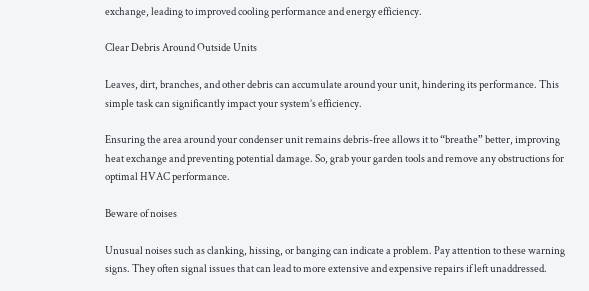exchange, leading to improved cooling performance and energy efficiency.

Clear Debris Around Outside Units

Leaves, dirt, branches, and other debris can accumulate around your unit, hindering its performance. This simple task can significantly impact your system’s efficiency.

Ensuring the area around your condenser unit remains debris-free allows it to “breathe” better, improving heat exchange and preventing potential damage. So, grab your garden tools and remove any obstructions for optimal HVAC performance.

Beware of noises

Unusual noises such as clanking, hissing, or banging can indicate a problem. Pay attention to these warning signs. They often signal issues that can lead to more extensive and expensive repairs if left unaddressed.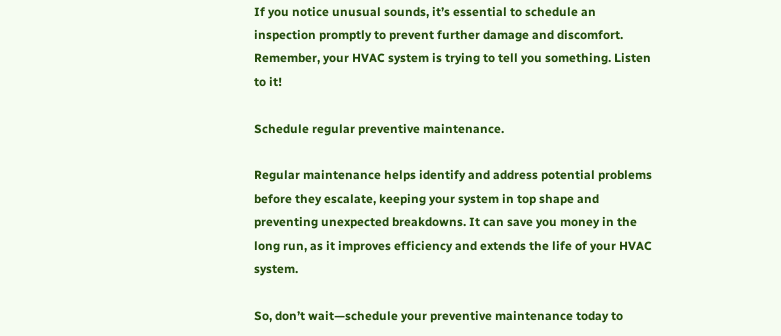If you notice unusual sounds, it’s essential to schedule an inspection promptly to prevent further damage and discomfort. Remember, your HVAC system is trying to tell you something. Listen to it!

Schedule regular preventive maintenance.

Regular maintenance helps identify and address potential problems before they escalate, keeping your system in top shape and preventing unexpected breakdowns. It can save you money in the long run, as it improves efficiency and extends the life of your HVAC system.

So, don’t wait—schedule your preventive maintenance today to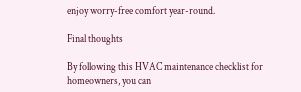enjoy worry-free comfort year-round.

Final thoughts

By following this HVAC maintenance checklist for homeowners, you can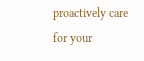proactively care for your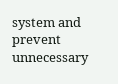system and prevent unnecessary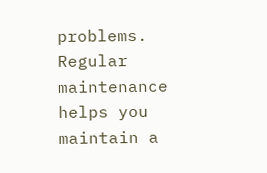problems. Regular maintenance helps you maintain a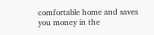comfortable home and saves you money in the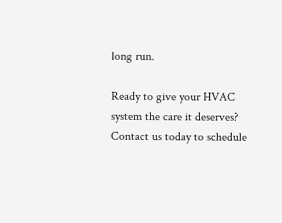long run.

Ready to give your HVAC system the care it deserves? Contact us today to schedule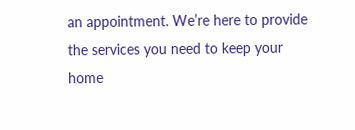an appointment. We’re here to provide the services you need to keep your home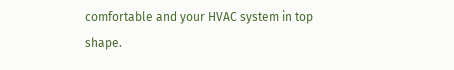comfortable and your HVAC system in top shape.